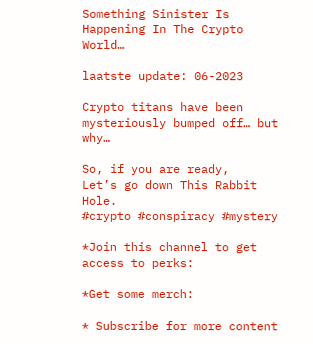Something Sinister Is Happening In The Crypto World…

laatste update: 06-2023

Crypto titans have been mysteriously bumped off… but why…

So, if you are ready,
Let’s go down This Rabbit Hole.
#crypto #conspiracy #mystery

*Join this channel to get access to perks:

*Get some merch:

* Subscribe for more content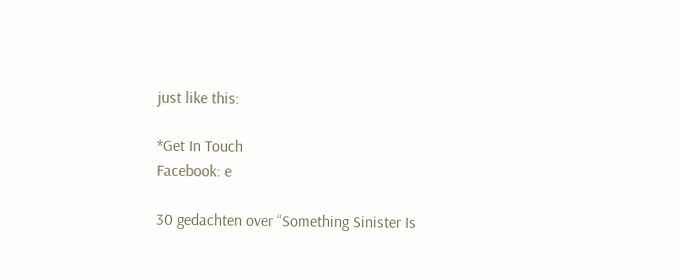just like this:

*Get In Touch
Facebook: e

30 gedachten over “Something Sinister Is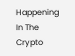Happening In The Crypto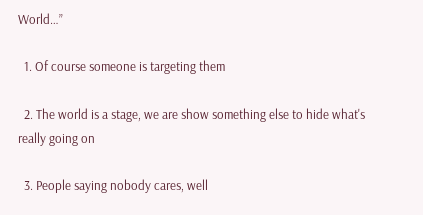World…”

  1. Of course someone is targeting them

  2. The world is a stage, we are show something else to hide what's really going on

  3. People saying nobody cares, well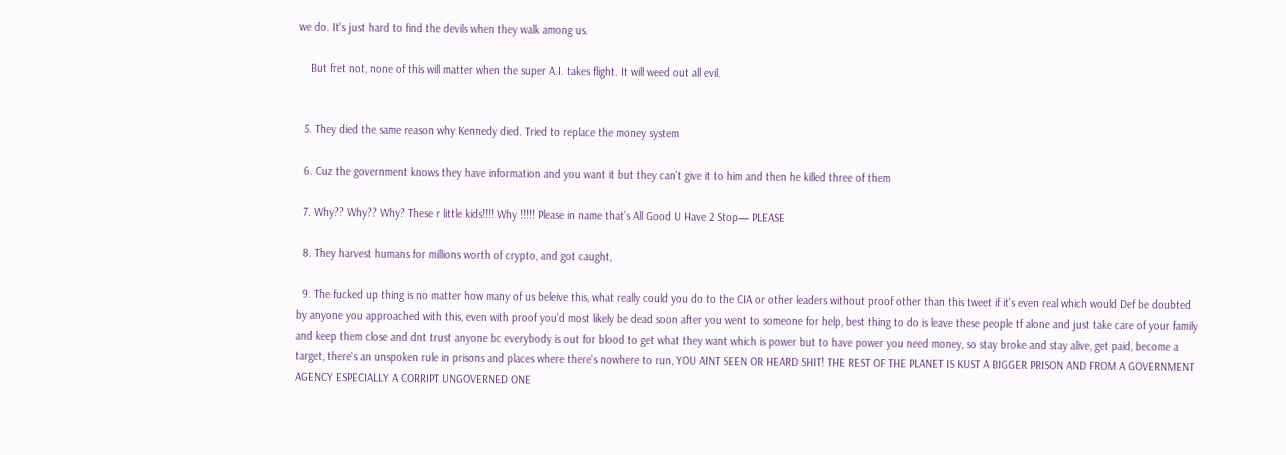we do. It's just hard to find the devils when they walk among us.

    But fret not, none of this will matter when the super A.I. takes flight. It will weed out all evil.


  5. They died the same reason why Kennedy died. Tried to replace the money system

  6. Cuz the government knows they have information and you want it but they can't give it to him and then he killed three of them

  7. Why?? Why?? Why? These r little kids!!!! Why !!!!! Please in name that’s All Good U Have 2 Stop— PLEASE

  8. They harvest humans for millions worth of crypto, and got caught,

  9. The fucked up thing is no matter how many of us beleive this, what really could you do to the CIA or other leaders without proof other than this tweet if it's even real which would Def be doubted by anyone you approached with this, even with proof you'd most likely be dead soon after you went to someone for help, best thing to do is leave these people tf alone and just take care of your family and keep them close and dnt trust anyone bc everybody is out for blood to get what they want which is power but to have power you need money, so stay broke and stay alive, get paid, become a target, there's an unspoken rule in prisons and places where there's nowhere to run, YOU AINT SEEN OR HEARD SHIT! THE REST OF THE PLANET IS KUST A BIGGER PRISON AND FROM A GOVERNMENT AGENCY ESPECIALLY A CORRIPT UNGOVERNED ONE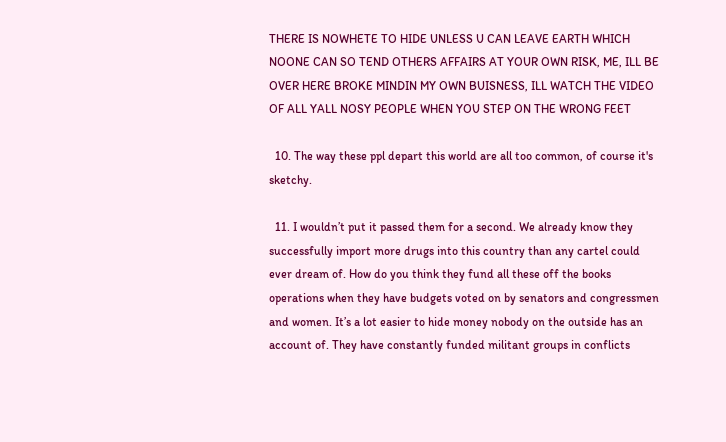THERE IS NOWHETE TO HIDE UNLESS U CAN LEAVE EARTH WHICH NOONE CAN SO TEND OTHERS AFFAIRS AT YOUR OWN RISK, ME, ILL BE OVER HERE BROKE MINDIN MY OWN BUISNESS, ILL WATCH THE VIDEO OF ALL YALL NOSY PEOPLE WHEN YOU STEP ON THE WRONG FEET

  10. The way these ppl depart this world are all too common, of course it's sketchy.

  11. I wouldn’t put it passed them for a second. We already know they successfully import more drugs into this country than any cartel could ever dream of. How do you think they fund all these off the books operations when they have budgets voted on by senators and congressmen and women. It’s a lot easier to hide money nobody on the outside has an account of. They have constantly funded militant groups in conflicts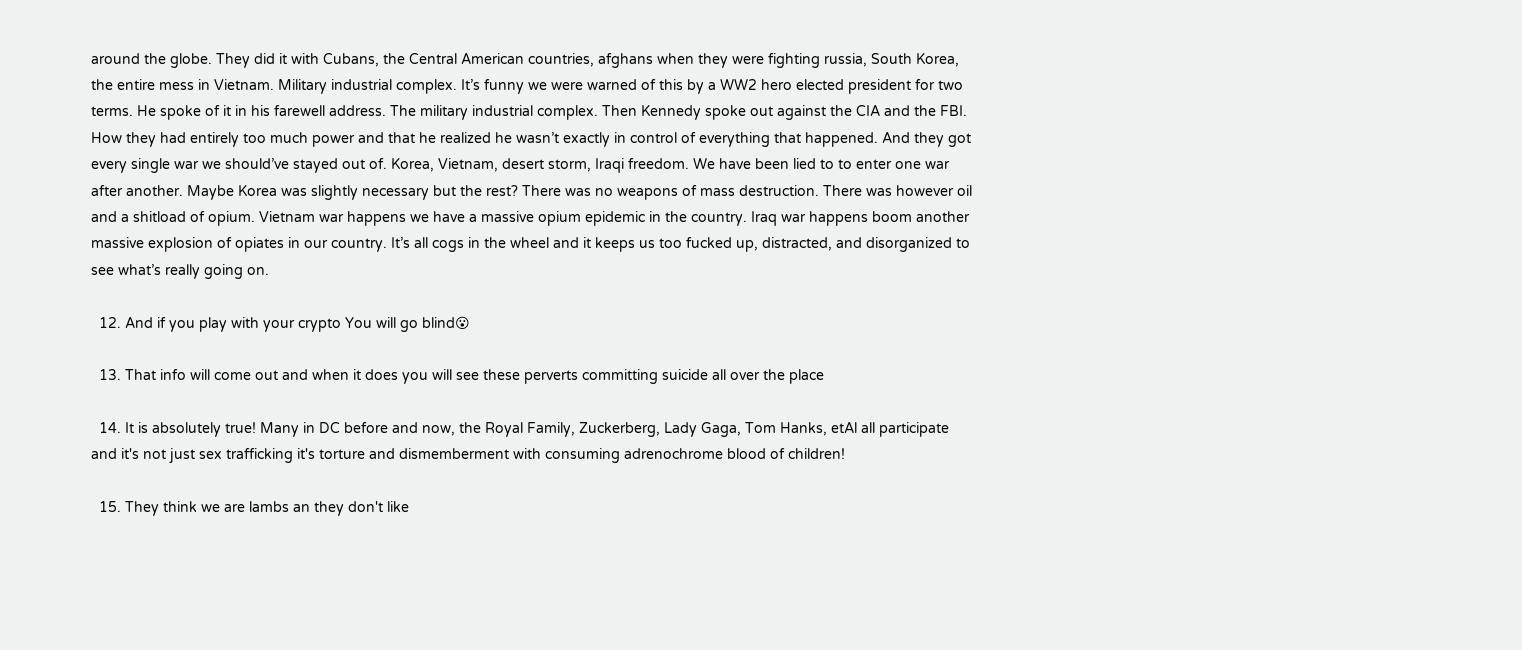around the globe. They did it with Cubans, the Central American countries, afghans when they were fighting russia, South Korea, the entire mess in Vietnam. Military industrial complex. It’s funny we were warned of this by a WW2 hero elected president for two terms. He spoke of it in his farewell address. The military industrial complex. Then Kennedy spoke out against the CIA and the FBI. How they had entirely too much power and that he realized he wasn’t exactly in control of everything that happened. And they got every single war we should’ve stayed out of. Korea, Vietnam, desert storm, Iraqi freedom. We have been lied to to enter one war after another. Maybe Korea was slightly necessary but the rest? There was no weapons of mass destruction. There was however oil and a shitload of opium. Vietnam war happens we have a massive opium epidemic in the country. Iraq war happens boom another massive explosion of opiates in our country. It’s all cogs in the wheel and it keeps us too fucked up, distracted, and disorganized to see what’s really going on.

  12. And if you play with your crypto You will go blind😮

  13. That info will come out and when it does you will see these perverts committing suicide all over the place

  14. It is absolutely true! Many in DC before and now, the Royal Family, Zuckerberg, Lady Gaga, Tom Hanks, etAl all participate and it's not just sex trafficking it's torture and dismemberment with consuming adrenochrome blood of children!

  15. They think we are lambs an they don't like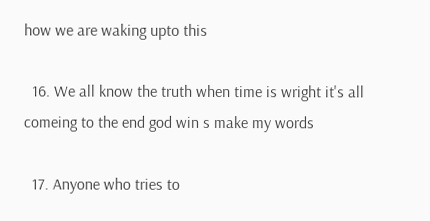how we are waking upto this

  16. We all know the truth when time is wright it's all comeing to the end god win s make my words

  17. Anyone who tries to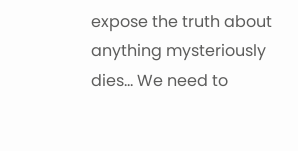expose the truth about anything mysteriously dies… We need to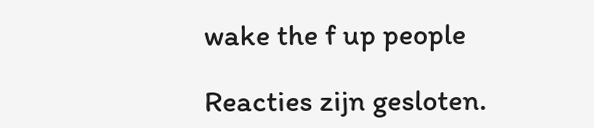wake the f up people

Reacties zijn gesloten.